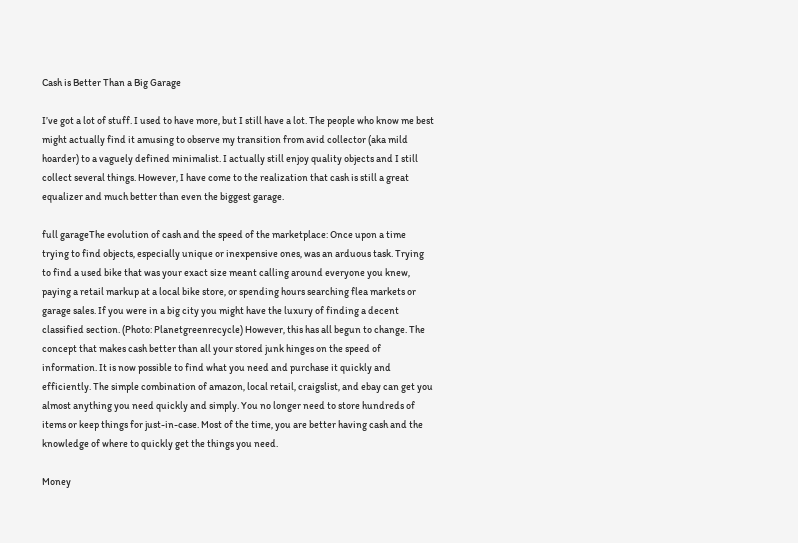Cash is Better Than a Big Garage

I’ve got a lot of stuff. I used to have more, but I still have a lot. The people who know me best might actually find it amusing to observe my transition from avid collector (aka mild hoarder) to a vaguely defined minimalist. I actually still enjoy quality objects and I still collect several things. However, I have come to the realization that cash is still a great equalizer and much better than even the biggest garage.

full garageThe evolution of cash and the speed of the marketplace: Once upon a time trying to find objects, especially unique or inexpensive ones, was an arduous task. Trying to find a used bike that was your exact size meant calling around everyone you knew, paying a retail markup at a local bike store, or spending hours searching flea markets or garage sales. If you were in a big city you might have the luxury of finding a decent classified section. (Photo: Planetgreenrecycle) However, this has all begun to change. The concept that makes cash better than all your stored junk hinges on the speed of information. It is now possible to find what you need and purchase it quickly and efficiently. The simple combination of amazon, local retail, craigslist, and ebay can get you almost anything you need quickly and simply. You no longer need to store hundreds of items or keep things for just-in-case. Most of the time, you are better having cash and the knowledge of where to quickly get the things you need.

Money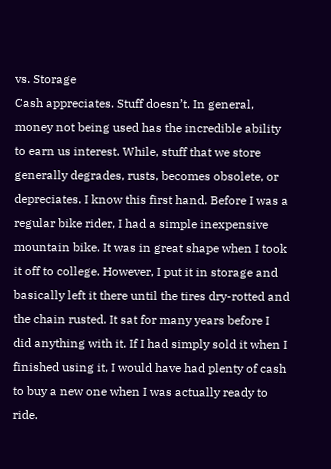vs. Storage
Cash appreciates. Stuff doesn’t. In general, money not being used has the incredible ability to earn us interest. While, stuff that we store generally degrades, rusts, becomes obsolete, or depreciates. I know this first hand. Before I was a regular bike rider, I had a simple inexpensive mountain bike. It was in great shape when I took it off to college. However, I put it in storage and basically left it there until the tires dry-rotted and the chain rusted. It sat for many years before I did anything with it. If I had simply sold it when I finished using it, I would have had plenty of cash to buy a new one when I was actually ready to ride.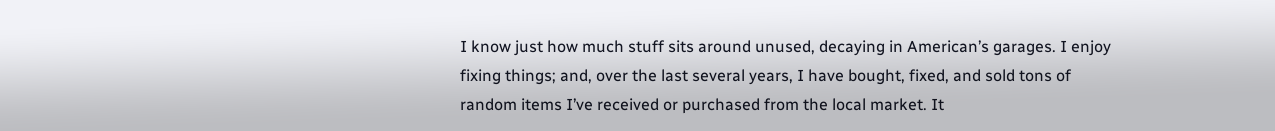I know just how much stuff sits around unused, decaying in American’s garages. I enjoy fixing things; and, over the last several years, I have bought, fixed, and sold tons of random items I’ve received or purchased from the local market. It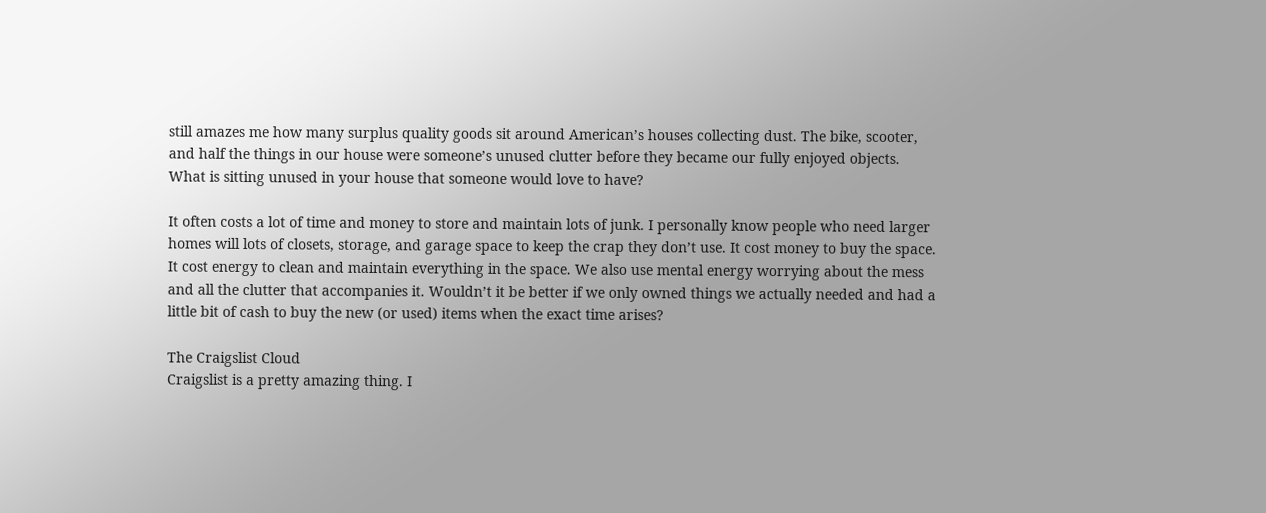still amazes me how many surplus quality goods sit around American’s houses collecting dust. The bike, scooter, and half the things in our house were someone’s unused clutter before they became our fully enjoyed objects. What is sitting unused in your house that someone would love to have?

It often costs a lot of time and money to store and maintain lots of junk. I personally know people who need larger homes will lots of closets, storage, and garage space to keep the crap they don’t use. It cost money to buy the space. It cost energy to clean and maintain everything in the space. We also use mental energy worrying about the mess and all the clutter that accompanies it. Wouldn’t it be better if we only owned things we actually needed and had a little bit of cash to buy the new (or used) items when the exact time arises?

The Craigslist Cloud
Craigslist is a pretty amazing thing. I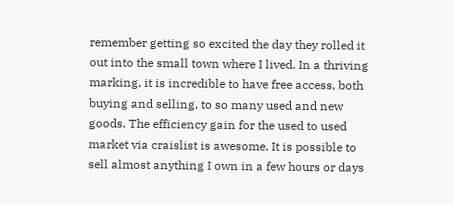remember getting so excited the day they rolled it out into the small town where I lived. In a thriving marking, it is incredible to have free access, both buying and selling, to so many used and new goods. The efficiency gain for the used to used market via craislist is awesome. It is possible to sell almost anything I own in a few hours or days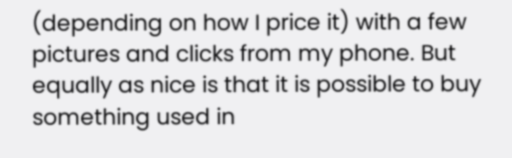(depending on how I price it) with a few pictures and clicks from my phone. But equally as nice is that it is possible to buy something used in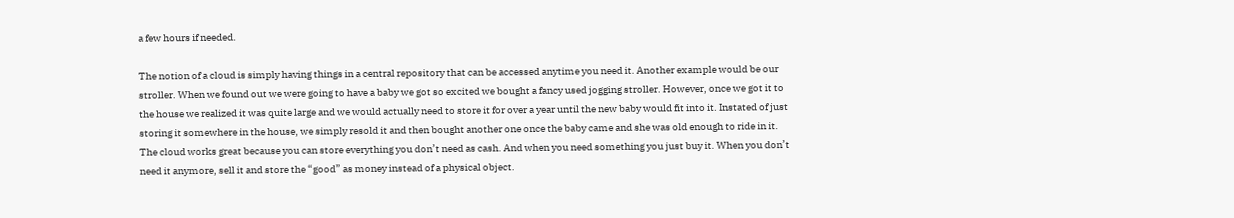a few hours if needed.

The notion of a cloud is simply having things in a central repository that can be accessed anytime you need it. Another example would be our stroller. When we found out we were going to have a baby we got so excited we bought a fancy used jogging stroller. However, once we got it to the house we realized it was quite large and we would actually need to store it for over a year until the new baby would fit into it. Instated of just storing it somewhere in the house, we simply resold it and then bought another one once the baby came and she was old enough to ride in it. The cloud works great because you can store everything you don’t need as cash. And when you need something you just buy it. When you don’t need it anymore, sell it and store the “good” as money instead of a physical object.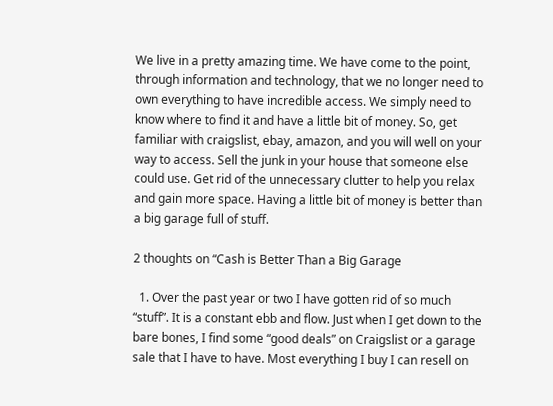We live in a pretty amazing time. We have come to the point, through information and technology, that we no longer need to own everything to have incredible access. We simply need to know where to find it and have a little bit of money. So, get familiar with craigslist, ebay, amazon, and you will well on your way to access. Sell the junk in your house that someone else could use. Get rid of the unnecessary clutter to help you relax and gain more space. Having a little bit of money is better than a big garage full of stuff.

2 thoughts on “Cash is Better Than a Big Garage

  1. Over the past year or two I have gotten rid of so much “stuff”. It is a constant ebb and flow. Just when I get down to the bare bones, I find some “good deals” on Craigslist or a garage sale that I have to have. Most everything I buy I can resell on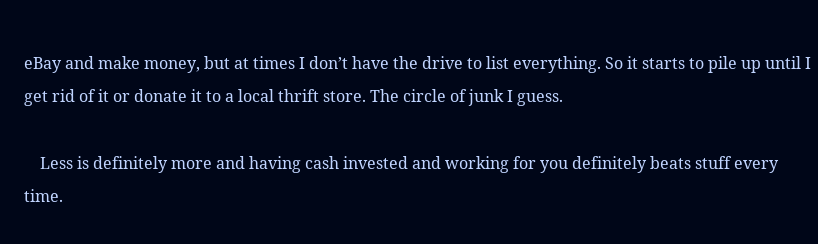eBay and make money, but at times I don’t have the drive to list everything. So it starts to pile up until I get rid of it or donate it to a local thrift store. The circle of junk I guess.

    Less is definitely more and having cash invested and working for you definitely beats stuff every time.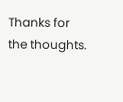Thanks for the thoughts.